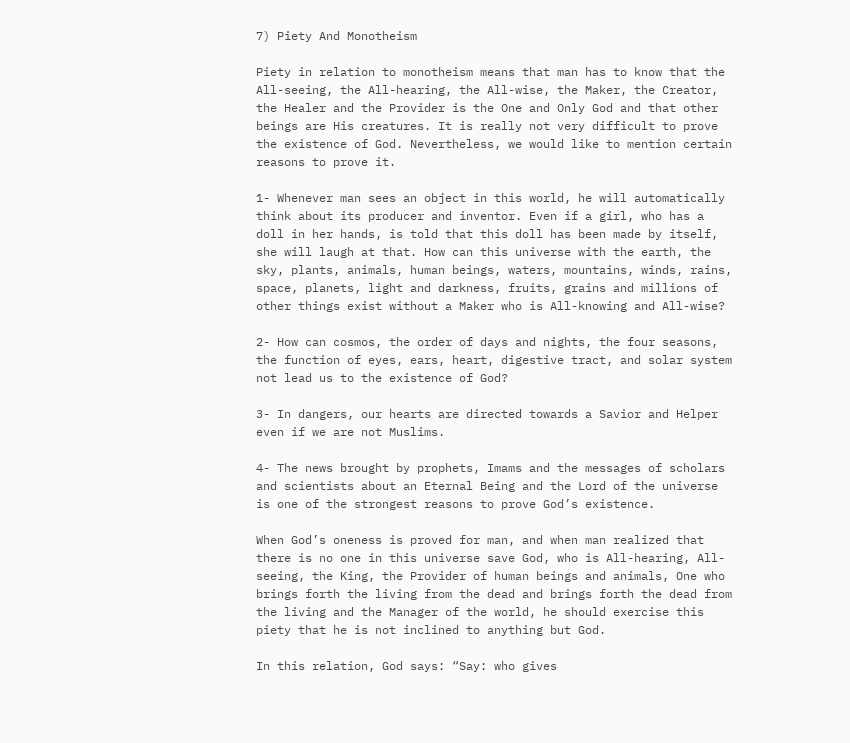7) Piety And Monotheism

Piety in relation to monotheism means that man has to know that the All-seeing, the All-hearing, the All-wise, the Maker, the Creator, the Healer and the Provider is the One and Only God and that other beings are His creatures. It is really not very difficult to prove the existence of God. Nevertheless, we would like to mention certain reasons to prove it.

1- Whenever man sees an object in this world, he will automatically think about its producer and inventor. Even if a girl, who has a doll in her hands, is told that this doll has been made by itself, she will laugh at that. How can this universe with the earth, the sky, plants, animals, human beings, waters, mountains, winds, rains, space, planets, light and darkness, fruits, grains and millions of other things exist without a Maker who is All-knowing and All-wise?

2- How can cosmos, the order of days and nights, the four seasons, the function of eyes, ears, heart, digestive tract, and solar system not lead us to the existence of God?

3- In dangers, our hearts are directed towards a Savior and Helper even if we are not Muslims.

4- The news brought by prophets, Imams and the messages of scholars and scientists about an Eternal Being and the Lord of the universe is one of the strongest reasons to prove God’s existence.

When God’s oneness is proved for man, and when man realized that there is no one in this universe save God, who is All-hearing, All-seeing, the King, the Provider of human beings and animals, One who brings forth the living from the dead and brings forth the dead from the living and the Manager of the world, he should exercise this piety that he is not inclined to anything but God.

In this relation, God says: “Say: who gives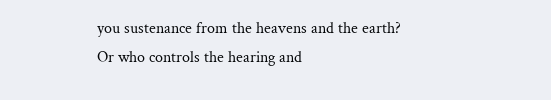you sustenance from the heavens and the earth? Or who controls the hearing and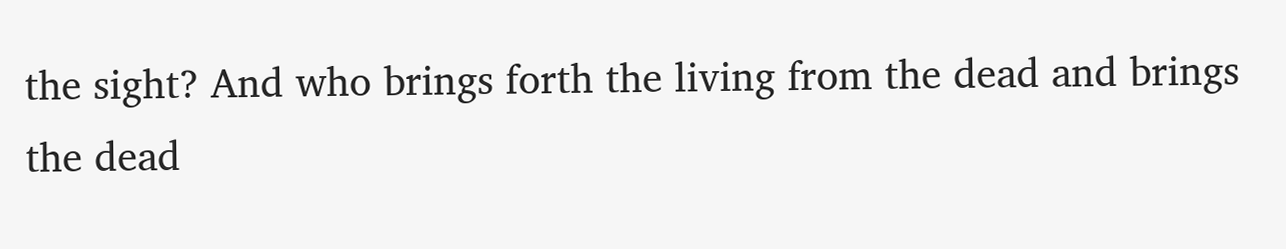the sight? And who brings forth the living from the dead and brings the dead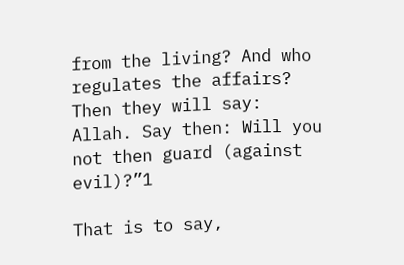from the living? And who regulates the affairs? Then they will say: Allah. Say then: Will you not then guard (against evil)?”1

That is to say,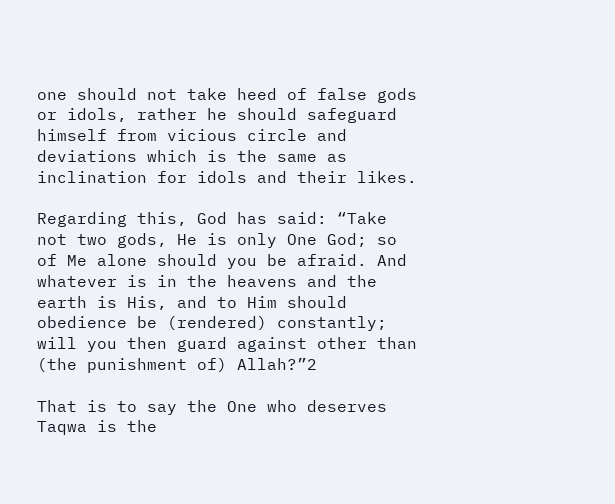one should not take heed of false gods or idols, rather he should safeguard himself from vicious circle and deviations which is the same as inclination for idols and their likes.

Regarding this, God has said: “Take not two gods, He is only One God; so of Me alone should you be afraid. And whatever is in the heavens and the earth is His, and to Him should obedience be (rendered) constantly; will you then guard against other than (the punishment of) Allah?”2

That is to say the One who deserves Taqwa is the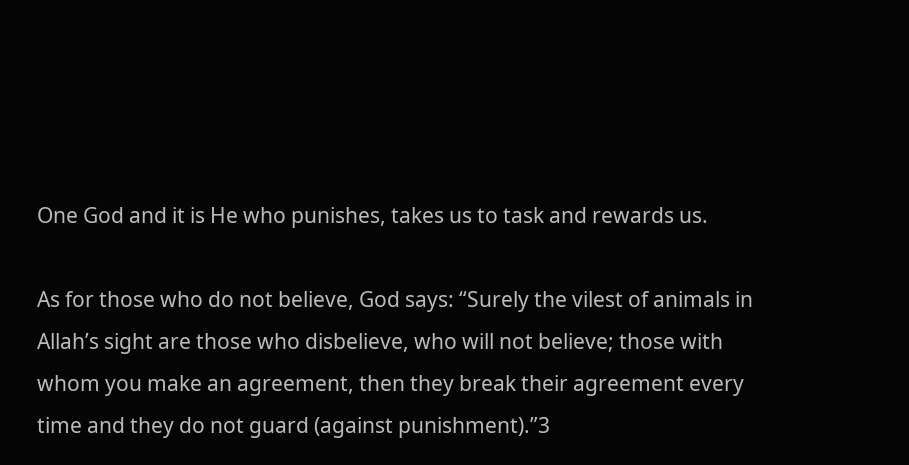One God and it is He who punishes, takes us to task and rewards us.

As for those who do not believe, God says: “Surely the vilest of animals in Allah’s sight are those who disbelieve, who will not believe; those with whom you make an agreement, then they break their agreement every time and they do not guard (against punishment).”3